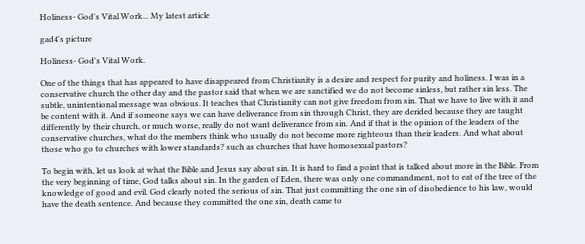Holiness- God's Vital Work... My latest article

gad4's picture

Holiness- God's Vital Work.

One of the things that has appeared to have disappeared from Christianity is a desire and respect for purity and holiness. I was in a conservative church the other day and the pastor said that when we are sanctified we do not become sinless, but rather sin less. The subtle, unintentional message was obvious. It teaches that Christianity can not give freedom from sin. That we have to live with it and be content with it. And if someone says we can have deliverance from sin through Christ, they are derided because they are taught differently by their church, or much worse, really do not want deliverance from sin. And if that is the opinion of the leaders of the conservative churches, what do the members think who usually do not become more righteous than their leaders. And what about those who go to churches with lower standards? such as churches that have homosexual pastors?

To begin with, let us look at what the Bible and Jesus say about sin. It is hard to find a point that is talked about more in the Bible. From the very beginning of time, God talks about sin. In the garden of Eden, there was only one commandment, not to eat of the tree of the knowledge of good and evil. God clearly noted the serious of sin. That just committing the one sin of disobedience to his law, would have the death sentence. And because they committed the one sin, death came to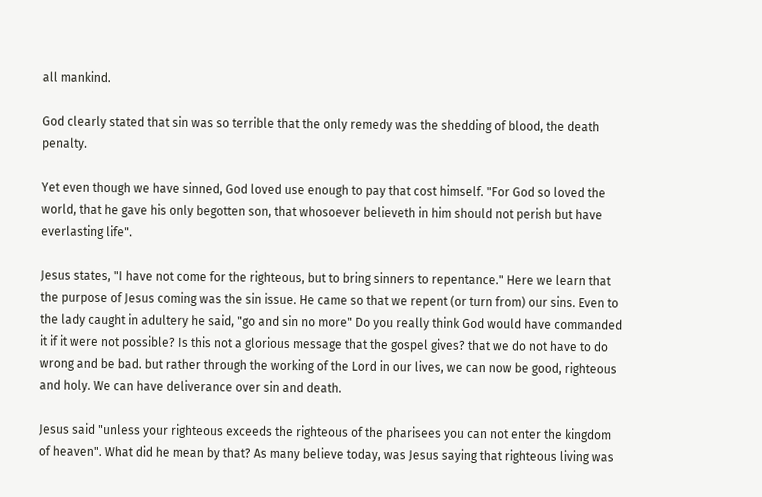all mankind.

God clearly stated that sin was so terrible that the only remedy was the shedding of blood, the death penalty.

Yet even though we have sinned, God loved use enough to pay that cost himself. "For God so loved the world, that he gave his only begotten son, that whosoever believeth in him should not perish but have everlasting life".

Jesus states, "I have not come for the righteous, but to bring sinners to repentance." Here we learn that the purpose of Jesus coming was the sin issue. He came so that we repent (or turn from) our sins. Even to the lady caught in adultery he said, "go and sin no more" Do you really think God would have commanded it if it were not possible? Is this not a glorious message that the gospel gives? that we do not have to do wrong and be bad. but rather through the working of the Lord in our lives, we can now be good, righteous and holy. We can have deliverance over sin and death.

Jesus said "unless your righteous exceeds the righteous of the pharisees you can not enter the kingdom of heaven". What did he mean by that? As many believe today, was Jesus saying that righteous living was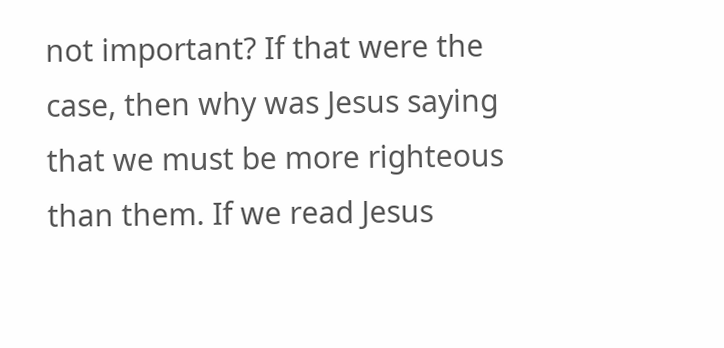not important? If that were the case, then why was Jesus saying that we must be more righteous than them. If we read Jesus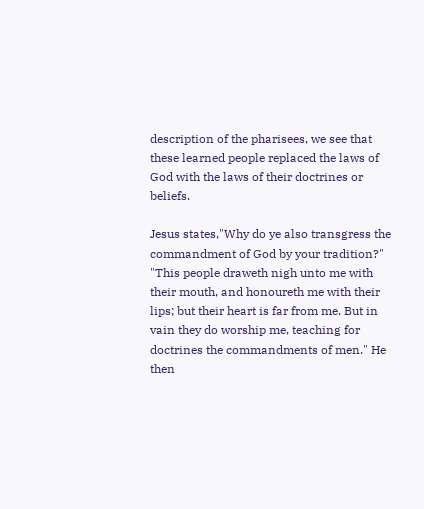description of the pharisees, we see that these learned people replaced the laws of God with the laws of their doctrines or beliefs.

Jesus states,"Why do ye also transgress the commandment of God by your tradition?" "This people draweth nigh unto me with their mouth, and honoureth me with their lips; but their heart is far from me. But in vain they do worship me, teaching for doctrines the commandments of men." He then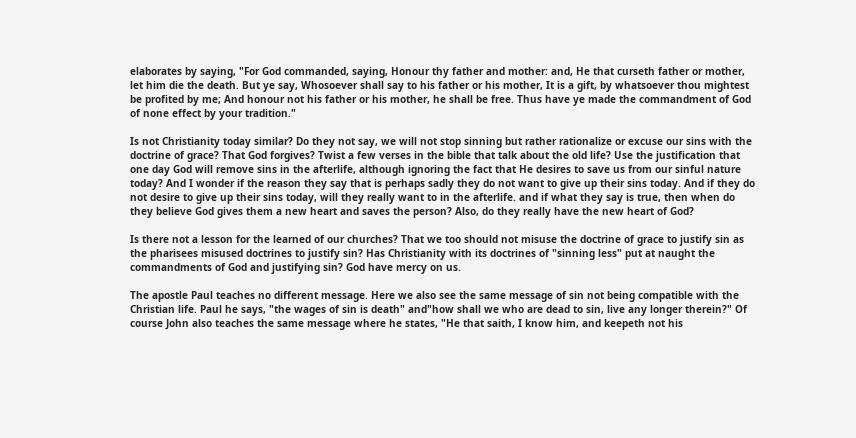elaborates by saying, "For God commanded, saying, Honour thy father and mother: and, He that curseth father or mother, let him die the death. But ye say, Whosoever shall say to his father or his mother, It is a gift, by whatsoever thou mightest be profited by me; And honour not his father or his mother, he shall be free. Thus have ye made the commandment of God of none effect by your tradition."

Is not Christianity today similar? Do they not say, we will not stop sinning but rather rationalize or excuse our sins with the doctrine of grace? That God forgives? Twist a few verses in the bible that talk about the old life? Use the justification that one day God will remove sins in the afterlife, although ignoring the fact that He desires to save us from our sinful nature today? And I wonder if the reason they say that is perhaps sadly they do not want to give up their sins today. And if they do not desire to give up their sins today, will they really want to in the afterlife. and if what they say is true, then when do they believe God gives them a new heart and saves the person? Also, do they really have the new heart of God?

Is there not a lesson for the learned of our churches? That we too should not misuse the doctrine of grace to justify sin as the pharisees misused doctrines to justify sin? Has Christianity with its doctrines of "sinning less" put at naught the commandments of God and justifying sin? God have mercy on us.

The apostle Paul teaches no different message. Here we also see the same message of sin not being compatible with the Christian life. Paul he says, "the wages of sin is death" and"how shall we who are dead to sin, live any longer therein?" Of course John also teaches the same message where he states, "He that saith, I know him, and keepeth not his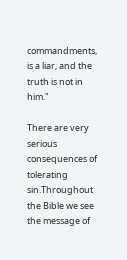commandments, is a liar, and the truth is not in him."

There are very serious consequences of tolerating sin.Throughout the Bible we see the message of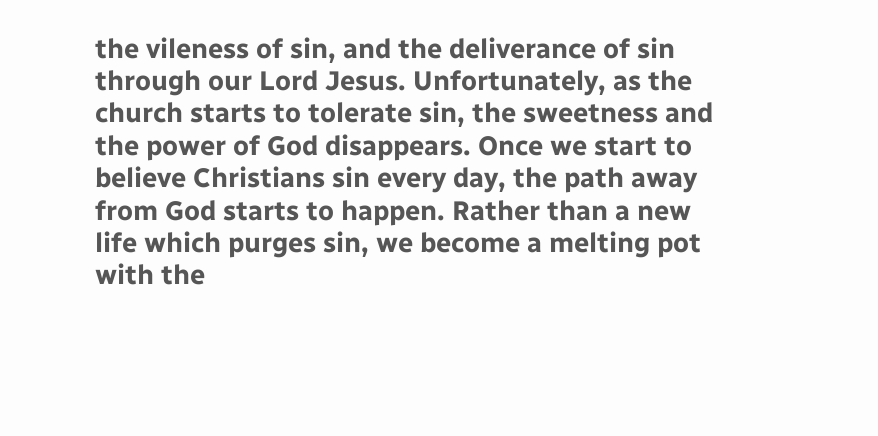the vileness of sin, and the deliverance of sin through our Lord Jesus. Unfortunately, as the church starts to tolerate sin, the sweetness and the power of God disappears. Once we start to believe Christians sin every day, the path away from God starts to happen. Rather than a new life which purges sin, we become a melting pot with the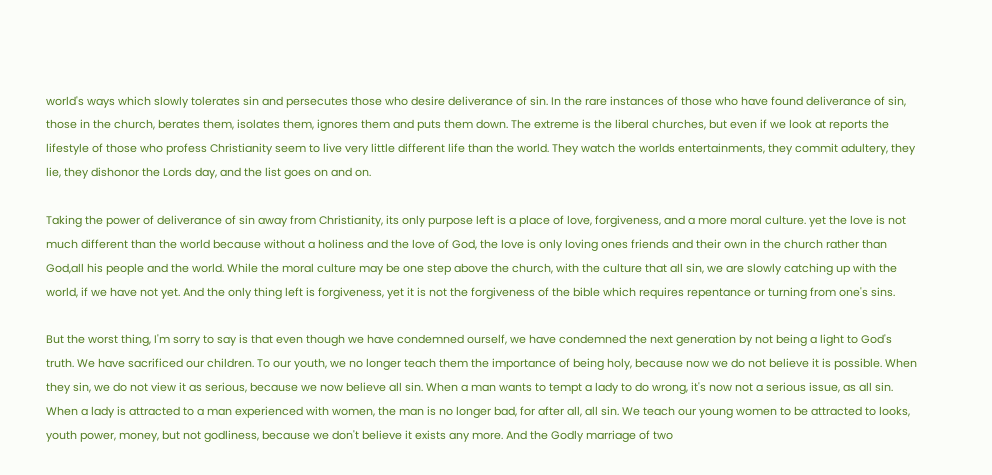world's ways which slowly tolerates sin and persecutes those who desire deliverance of sin. In the rare instances of those who have found deliverance of sin, those in the church, berates them, isolates them, ignores them and puts them down. The extreme is the liberal churches, but even if we look at reports the lifestyle of those who profess Christianity seem to live very little different life than the world. They watch the worlds entertainments, they commit adultery, they lie, they dishonor the Lords day, and the list goes on and on.

Taking the power of deliverance of sin away from Christianity, its only purpose left is a place of love, forgiveness, and a more moral culture. yet the love is not much different than the world because without a holiness and the love of God, the love is only loving ones friends and their own in the church rather than God,all his people and the world. While the moral culture may be one step above the church, with the culture that all sin, we are slowly catching up with the world, if we have not yet. And the only thing left is forgiveness, yet it is not the forgiveness of the bible which requires repentance or turning from one's sins.

But the worst thing, I'm sorry to say is that even though we have condemned ourself, we have condemned the next generation by not being a light to God's truth. We have sacrificed our children. To our youth, we no longer teach them the importance of being holy, because now we do not believe it is possible. When they sin, we do not view it as serious, because we now believe all sin. When a man wants to tempt a lady to do wrong, it's now not a serious issue, as all sin. When a lady is attracted to a man experienced with women, the man is no longer bad, for after all, all sin. We teach our young women to be attracted to looks, youth power, money, but not godliness, because we don't believe it exists any more. And the Godly marriage of two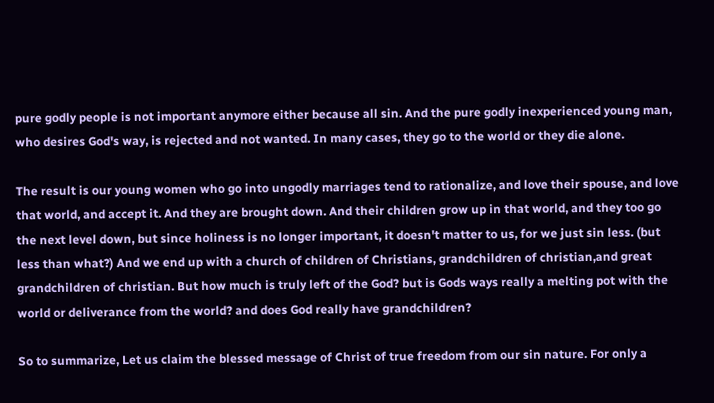pure godly people is not important anymore either because all sin. And the pure godly inexperienced young man, who desires God's way, is rejected and not wanted. In many cases, they go to the world or they die alone.

The result is our young women who go into ungodly marriages tend to rationalize, and love their spouse, and love that world, and accept it. And they are brought down. And their children grow up in that world, and they too go the next level down, but since holiness is no longer important, it doesn't matter to us, for we just sin less. (but less than what?) And we end up with a church of children of Christians, grandchildren of christian,and great grandchildren of christian. But how much is truly left of the God? but is Gods ways really a melting pot with the world or deliverance from the world? and does God really have grandchildren?

So to summarize, Let us claim the blessed message of Christ of true freedom from our sin nature. For only a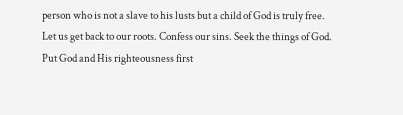person who is not a slave to his lusts but a child of God is truly free. Let us get back to our roots. Confess our sins. Seek the things of God. Put God and His righteousness first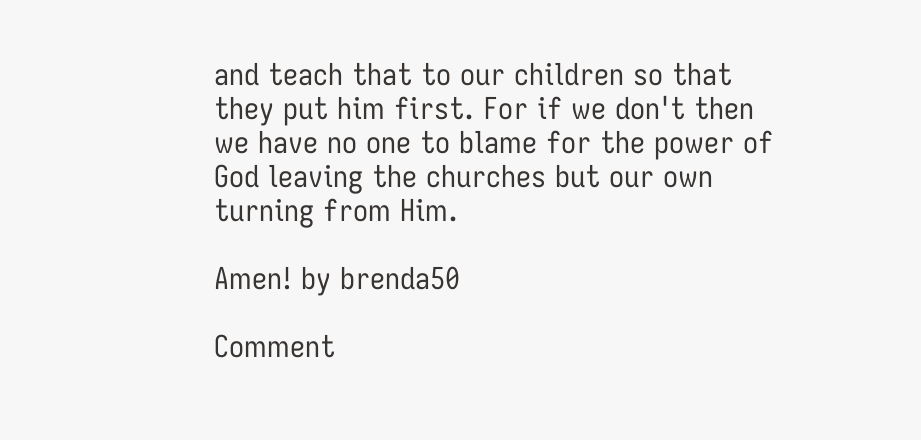and teach that to our children so that they put him first. For if we don't then we have no one to blame for the power of God leaving the churches but our own turning from Him.

Amen! by brenda50

Comment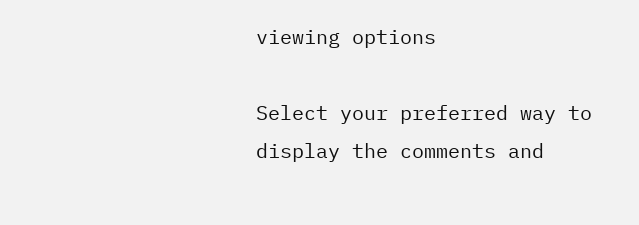viewing options

Select your preferred way to display the comments and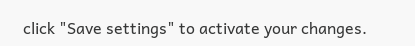click "Save settings" to activate your changes.